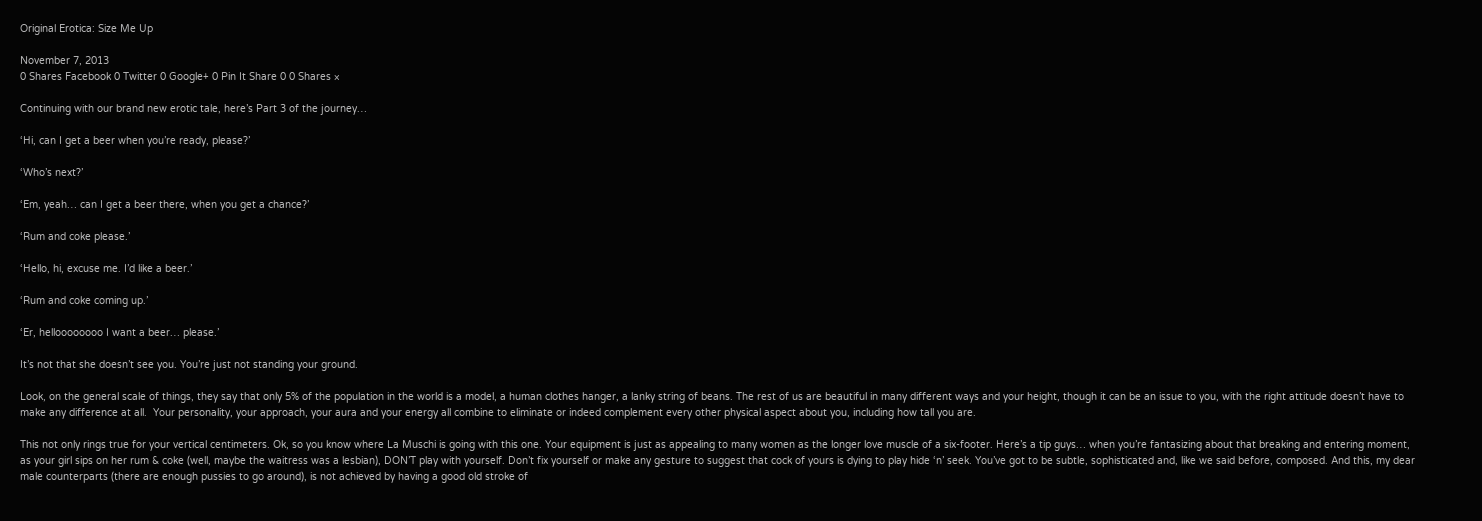Original Erotica: Size Me Up

November 7, 2013
0 Shares Facebook 0 Twitter 0 Google+ 0 Pin It Share 0 0 Shares ×

Continuing with our brand new erotic tale, here’s Part 3 of the journey…

‘Hi, can I get a beer when you’re ready, please?’

‘Who’s next?’

‘Em, yeah… can I get a beer there, when you get a chance?’

‘Rum and coke please.’

‘Hello, hi, excuse me. I’d like a beer.’

‘Rum and coke coming up.’

‘Er, helloooooooo I want a beer… please.’

It’s not that she doesn’t see you. You’re just not standing your ground.

Look, on the general scale of things, they say that only 5% of the population in the world is a model, a human clothes hanger, a lanky string of beans. The rest of us are beautiful in many different ways and your height, though it can be an issue to you, with the right attitude doesn’t have to make any difference at all.  Your personality, your approach, your aura and your energy all combine to eliminate or indeed complement every other physical aspect about you, including how tall you are.

This not only rings true for your vertical centimeters. Ok, so you know where La Muschi is going with this one. Your equipment is just as appealing to many women as the longer love muscle of a six-footer. Here’s a tip guys… when you’re fantasizing about that breaking and entering moment, as your girl sips on her rum & coke (well, maybe the waitress was a lesbian), DON’T play with yourself. Don’t fix yourself or make any gesture to suggest that cock of yours is dying to play hide ‘n’ seek. You’ve got to be subtle, sophisticated and, like we said before, composed. And this, my dear male counterparts (there are enough pussies to go around), is not achieved by having a good old stroke of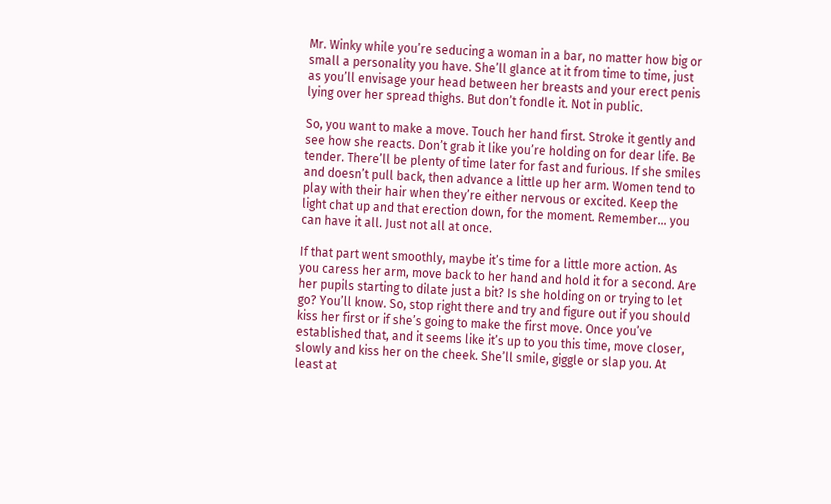Mr. Winky while you’re seducing a woman in a bar, no matter how big or small a personality you have. She’ll glance at it from time to time, just as you’ll envisage your head between her breasts and your erect penis lying over her spread thighs. But don’t fondle it. Not in public.

So, you want to make a move. Touch her hand first. Stroke it gently and see how she reacts. Don’t grab it like you’re holding on for dear life. Be tender. There’ll be plenty of time later for fast and furious. If she smiles and doesn’t pull back, then advance a little up her arm. Women tend to play with their hair when they’re either nervous or excited. Keep the light chat up and that erection down, for the moment. Remember… you can have it all. Just not all at once.

If that part went smoothly, maybe it’s time for a little more action. As you caress her arm, move back to her hand and hold it for a second. Are her pupils starting to dilate just a bit? Is she holding on or trying to let go? You’ll know. So, stop right there and try and figure out if you should kiss her first or if she’s going to make the first move. Once you’ve established that, and it seems like it’s up to you this time, move closer, slowly and kiss her on the cheek. She’ll smile, giggle or slap you. At least at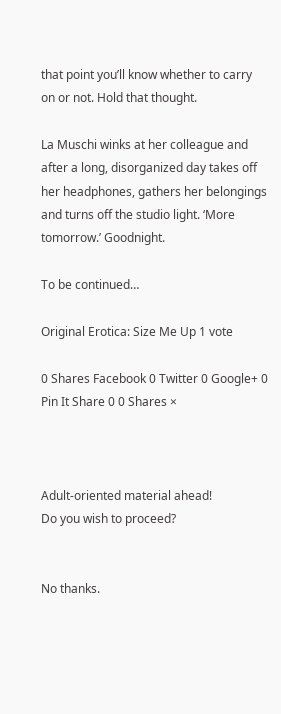that point you’ll know whether to carry on or not. Hold that thought.

La Muschi winks at her colleague and after a long, disorganized day takes off her headphones, gathers her belongings and turns off the studio light. ‘More tomorrow.’ Goodnight.

To be continued…

Original Erotica: Size Me Up 1 vote

0 Shares Facebook 0 Twitter 0 Google+ 0 Pin It Share 0 0 Shares ×



Adult-oriented material ahead!
Do you wish to proceed?


No thanks.